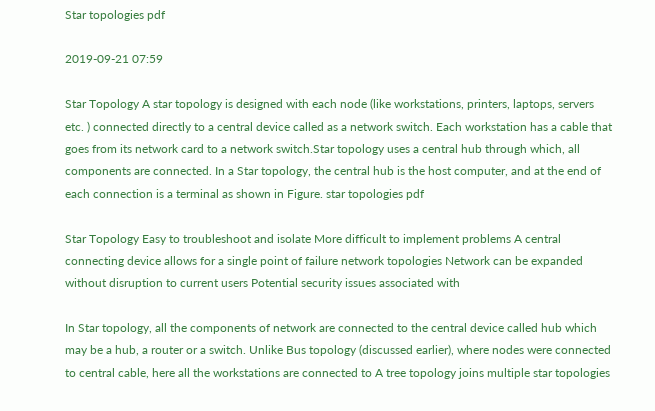Star topologies pdf

2019-09-21 07:59

Star Topology A star topology is designed with each node (like workstations, printers, laptops, servers etc. ) connected directly to a central device called as a network switch. Each workstation has a cable that goes from its network card to a network switch.Star topology uses a central hub through which, all components are connected. In a Star topology, the central hub is the host computer, and at the end of each connection is a terminal as shown in Figure. star topologies pdf

Star Topology Easy to troubleshoot and isolate More difficult to implement problems A central connecting device allows for a single point of failure network topologies Network can be expanded without disruption to current users Potential security issues associated with

In Star topology, all the components of network are connected to the central device called hub which may be a hub, a router or a switch. Unlike Bus topology (discussed earlier), where nodes were connected to central cable, here all the workstations are connected to A tree topology joins multiple star topologies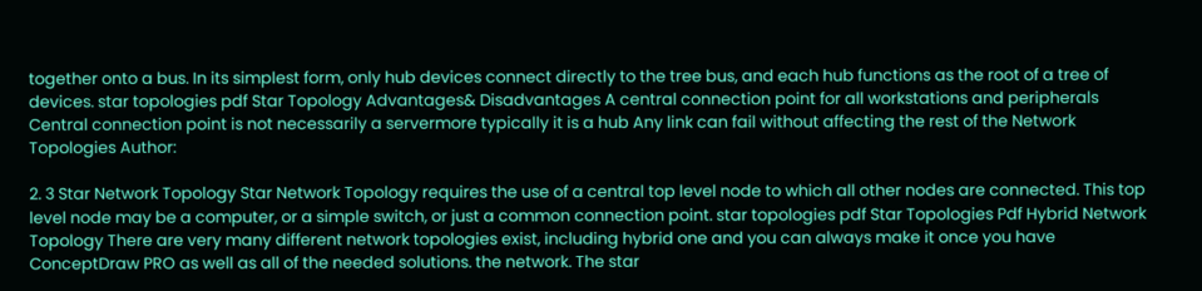together onto a bus. In its simplest form, only hub devices connect directly to the tree bus, and each hub functions as the root of a tree of devices. star topologies pdf Star Topology Advantages& Disadvantages A central connection point for all workstations and peripherals Central connection point is not necessarily a servermore typically it is a hub Any link can fail without affecting the rest of the Network Topologies Author:

2. 3 Star Network Topology Star Network Topology requires the use of a central top level node to which all other nodes are connected. This top level node may be a computer, or a simple switch, or just a common connection point. star topologies pdf Star Topologies Pdf Hybrid Network Topology There are very many different network topologies exist, including hybrid one and you can always make it once you have ConceptDraw PRO as well as all of the needed solutions. the network. The star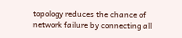topology reduces the chance of network failure by connecting all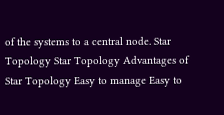of the systems to a central node. Star Topology Star Topology Advantages of Star Topology Easy to manage Easy to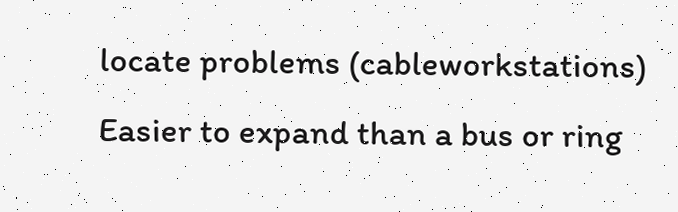locate problems (cableworkstations) Easier to expand than a bus or ring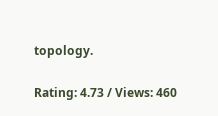topology.

Rating: 4.73 / Views: 460